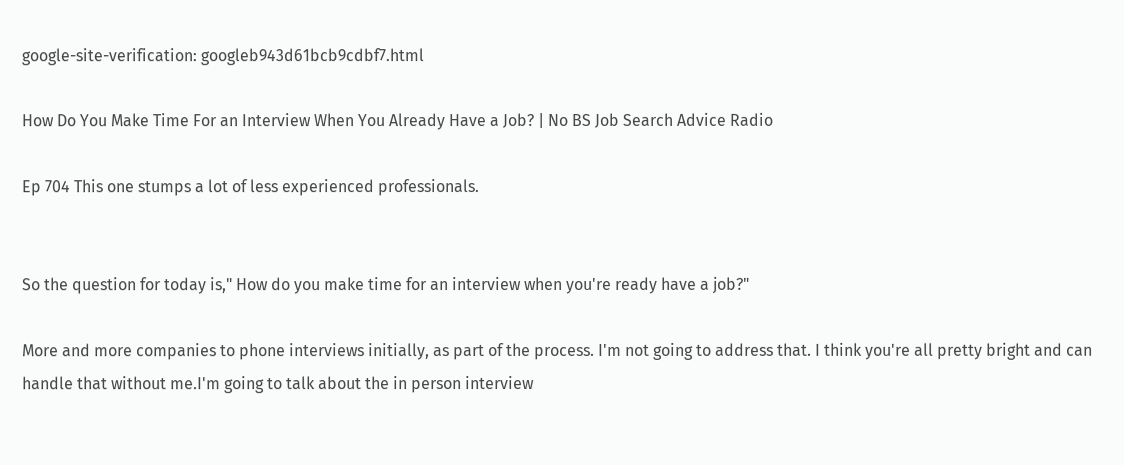google-site-verification: googleb943d61bcb9cdbf7.html

How Do You Make Time For an Interview When You Already Have a Job? | No BS Job Search Advice Radio

Ep 704 This one stumps a lot of less experienced professionals.


So the question for today is," How do you make time for an interview when you're ready have a job?"

More and more companies to phone interviews initially, as part of the process. I'm not going to address that. I think you're all pretty bright and can handle that without me.I'm going to talk about the in person interview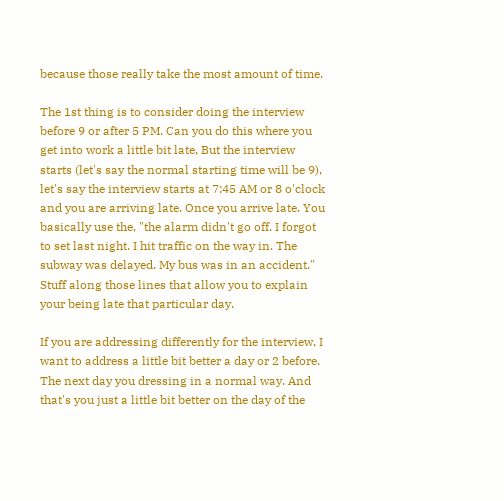because those really take the most amount of time.

The 1st thing is to consider doing the interview before 9 or after 5 PM. Can you do this where you get into work a little bit late, But the interview starts (let's say the normal starting time will be 9), let's say the interview starts at 7:45 AM or 8 o'clock and you are arriving late. Once you arrive late. You basically use the, "the alarm didn't go off. I forgot to set last night. I hit traffic on the way in. The subway was delayed. My bus was in an accident." Stuff along those lines that allow you to explain your being late that particular day.

If you are addressing differently for the interview, I want to address a little bit better a day or 2 before. The next day you dressing in a normal way. And that's you just a little bit better on the day of the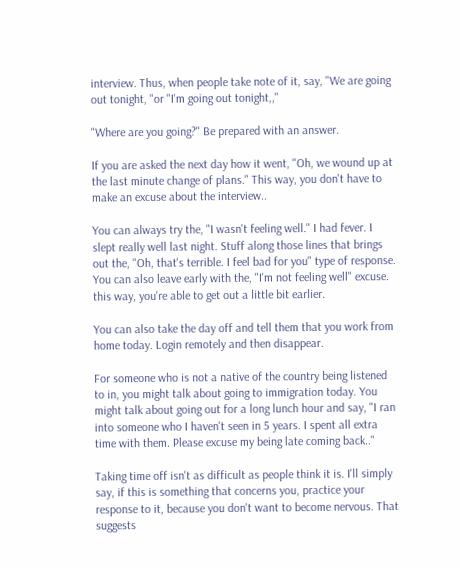interview. Thus, when people take note of it, say, "We are going out tonight, "or "I'm going out tonight,,"

"Where are you going?" Be prepared with an answer.

If you are asked the next day how it went, "Oh, we wound up at the last minute change of plans." This way, you don't have to make an excuse about the interview..

You can always try the, "I wasn't feeling well." I had fever. I slept really well last night. Stuff along those lines that brings out the, "Oh, that's terrible. I feel bad for you" type of response. You can also leave early with the, "I'm not feeling well" excuse. this way, you're able to get out a little bit earlier.

You can also take the day off and tell them that you work from home today. Login remotely and then disappear.

For someone who is not a native of the country being listened to in, you might talk about going to immigration today. You might talk about going out for a long lunch hour and say, "I ran into someone who I haven't seen in 5 years. I spent all extra time with them. Please excuse my being late coming back.."

Taking time off isn't as difficult as people think it is. I'll simply say, if this is something that concerns you, practice your response to it, because you don't want to become nervous. That suggests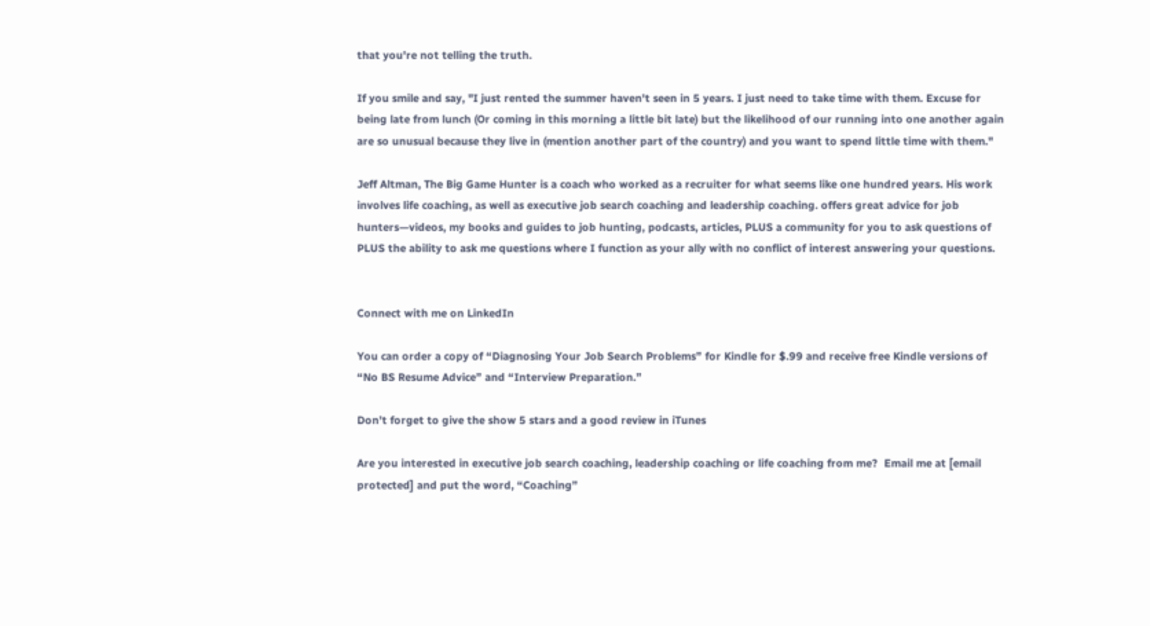that you're not telling the truth.

If you smile and say, "I just rented the summer haven't seen in 5 years. I just need to take time with them. Excuse for being late from lunch (Or coming in this morning a little bit late) but the likelihood of our running into one another again are so unusual because they live in (mention another part of the country) and you want to spend little time with them."

Jeff Altman, The Big Game Hunter is a coach who worked as a recruiter for what seems like one hundred years. His work involves life coaching, as well as executive job search coaching and leadership coaching. offers great advice for job hunters—videos, my books and guides to job hunting, podcasts, articles, PLUS a community for you to ask questions of PLUS the ability to ask me questions where I function as your ally with no conflict of interest answering your questions.


Connect with me on LinkedIn

You can order a copy of “Diagnosing Your Job Search Problems” for Kindle for $.99 and receive free Kindle versions of “No BS Resume Advice” and “Interview Preparation.”

Don’t forget to give the show 5 stars and a good review in iTunes

Are you interested in executive job search coaching, leadership coaching or life coaching from me?  Email me at [email protected] and put the word, “Coaching”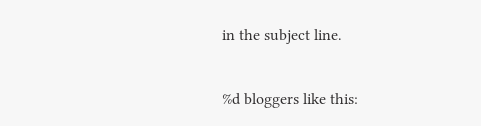in the subject line.

%d bloggers like this: